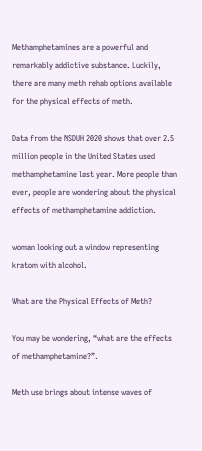Methamphetamines are a powerful and remarkably addictive substance. Luckily, there are many meth rehab options available for the physical effects of meth.

Data from the NSDUH 2020 shows that over 2.5 million people in the United States used methamphetamine last year. More people than ever, people are wondering about the physical effects of methamphetamine addiction.

woman looking out a window representing kratom with alcohol.

What are the Physical Effects of Meth?

You may be wondering, “what are the effects of methamphetamine?”.

Meth use brings about intense waves of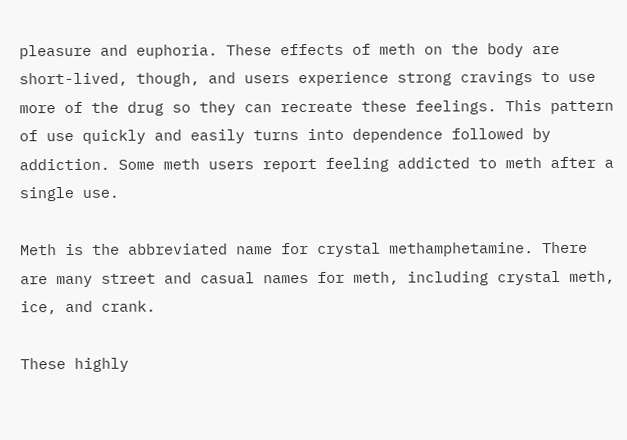pleasure and euphoria. These effects of meth on the body are short-lived, though, and users experience strong cravings to use more of the drug so they can recreate these feelings. This pattern of use quickly and easily turns into dependence followed by addiction. Some meth users report feeling addicted to meth after a single use.

Meth is the abbreviated name for crystal methamphetamine. There are many street and casual names for meth, including crystal meth, ice, and crank.

These highly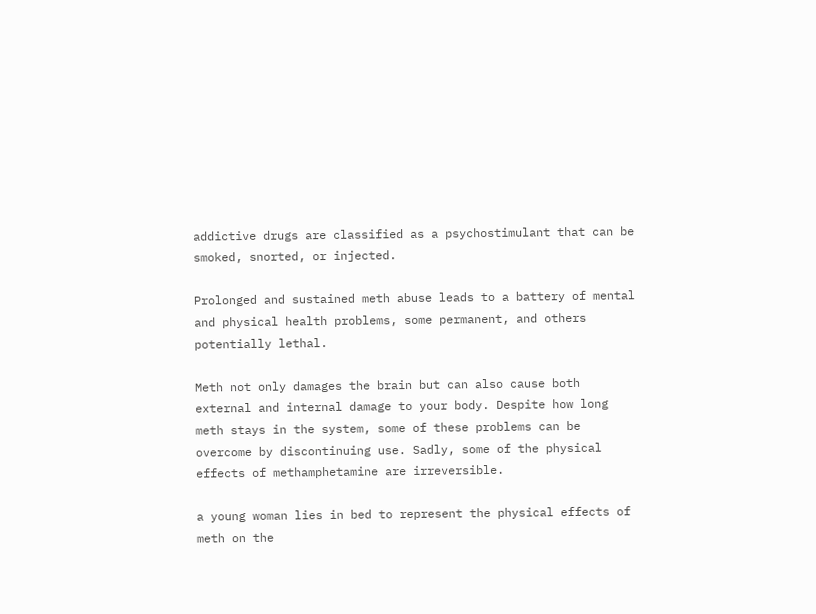addictive drugs are classified as a psychostimulant that can be smoked, snorted, or injected.

Prolonged and sustained meth abuse leads to a battery of mental and physical health problems, some permanent, and others potentially lethal.

Meth not only damages the brain but can also cause both external and internal damage to your body. Despite how long meth stays in the system, some of these problems can be overcome by discontinuing use. Sadly, some of the physical effects of methamphetamine are irreversible.

a young woman lies in bed to represent the physical effects of meth on the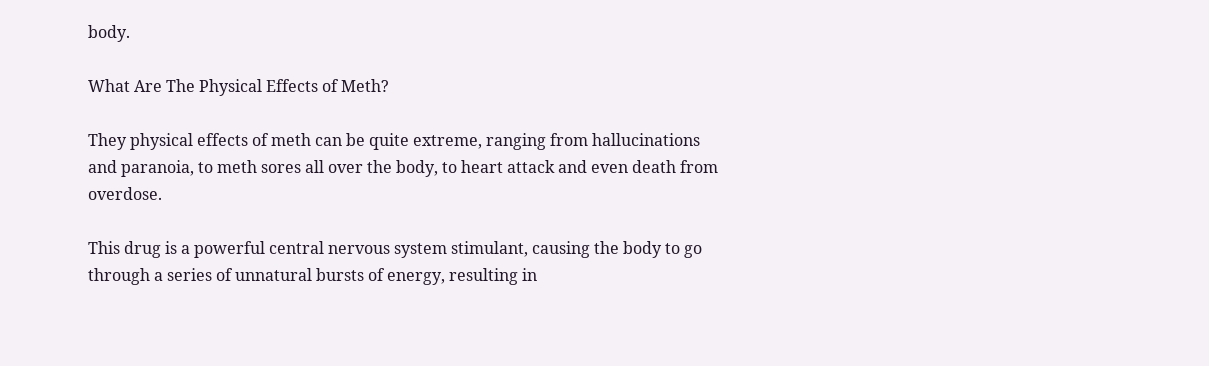body.

What Are The Physical Effects of Meth?

They physical effects of meth can be quite extreme, ranging from hallucinations and paranoia, to meth sores all over the body, to heart attack and even death from overdose.

This drug is a powerful central nervous system stimulant, causing the body to go through a series of unnatural bursts of energy, resulting in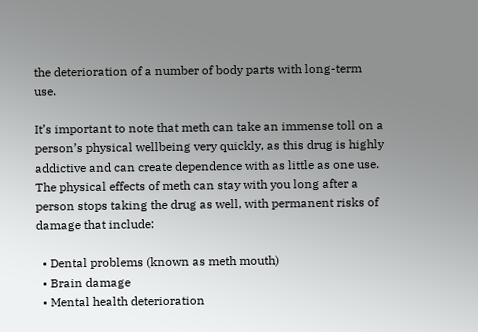the deterioration of a number of body parts with long-term use.

It’s important to note that meth can take an immense toll on a person’s physical wellbeing very quickly, as this drug is highly addictive and can create dependence with as little as one use. The physical effects of meth can stay with you long after a person stops taking the drug as well, with permanent risks of damage that include:

  • Dental problems (known as meth mouth)
  • Brain damage
  • Mental health deterioration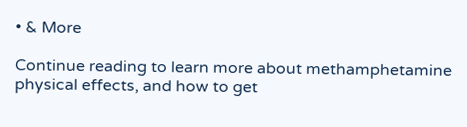• & More

Continue reading to learn more about methamphetamine physical effects, and how to get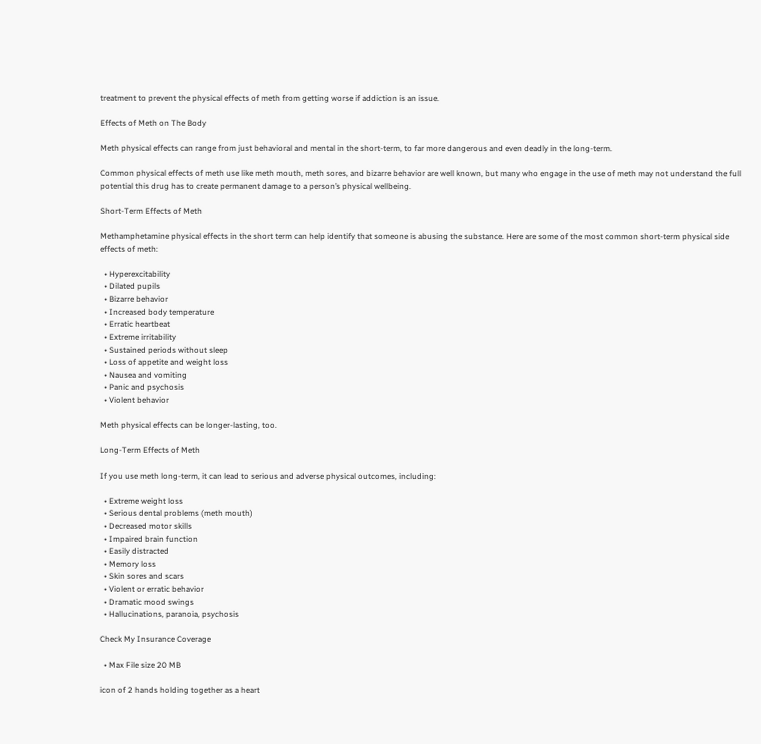treatment to prevent the physical effects of meth from getting worse if addiction is an issue.

Effects of Meth on The Body

Meth physical effects can range from just behavioral and mental in the short-term, to far more dangerous and even deadly in the long-term.

Common physical effects of meth use like meth mouth, meth sores, and bizarre behavior are well known, but many who engage in the use of meth may not understand the full potential this drug has to create permanent damage to a person’s physical wellbeing.

Short-Term Effects of Meth

Methamphetamine physical effects in the short term can help identify that someone is abusing the substance. Here are some of the most common short-term physical side effects of meth:

  • Hyperexcitability
  • Dilated pupils
  • Bizarre behavior
  • Increased body temperature
  • Erratic heartbeat
  • Extreme irritability
  • Sustained periods without sleep
  • Loss of appetite and weight loss
  • Nausea and vomiting
  • Panic and psychosis
  • Violent behavior

Meth physical effects can be longer-lasting, too.

Long-Term Effects of Meth

If you use meth long-term, it can lead to serious and adverse physical outcomes, including:

  • Extreme weight loss
  • Serious dental problems (meth mouth)
  • Decreased motor skills
  • Impaired brain function
  • Easily distracted
  • Memory loss
  • Skin sores and scars
  • Violent or erratic behavior
  • Dramatic mood swings
  • Hallucinations, paranoia, psychosis

Check My Insurance Coverage

  • Max File size 20 MB

icon of 2 hands holding together as a heart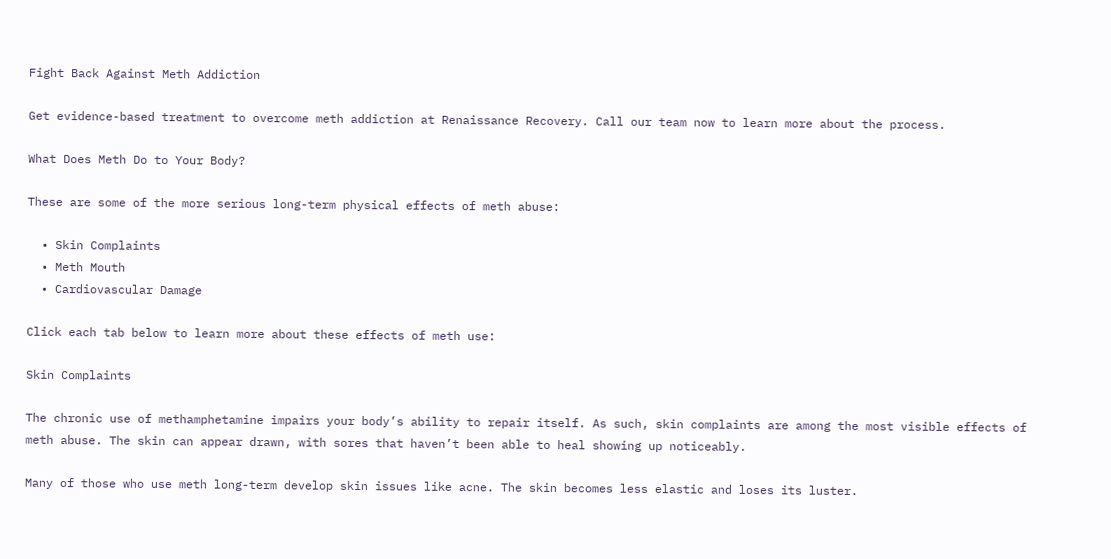Fight Back Against Meth Addiction

Get evidence-based treatment to overcome meth addiction at Renaissance Recovery. Call our team now to learn more about the process.

What Does Meth Do to Your Body?

These are some of the more serious long-term physical effects of meth abuse:

  • Skin Complaints
  • Meth Mouth
  • Cardiovascular Damage

Click each tab below to learn more about these effects of meth use:

Skin Complaints

The chronic use of methamphetamine impairs your body’s ability to repair itself. As such, skin complaints are among the most visible effects of meth abuse. The skin can appear drawn, with sores that haven’t been able to heal showing up noticeably.

Many of those who use meth long-term develop skin issues like acne. The skin becomes less elastic and loses its luster.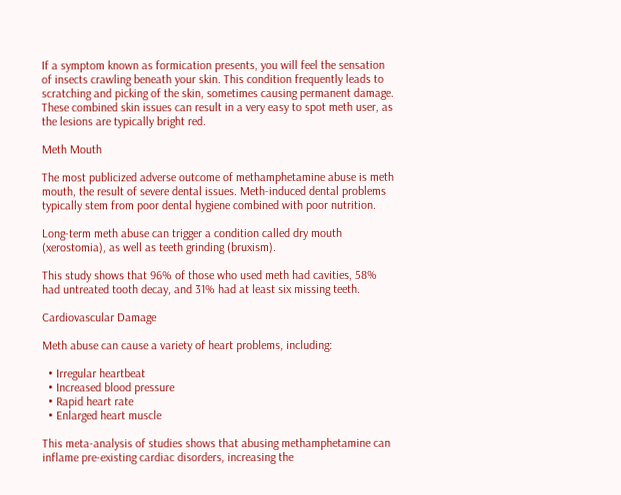If a symptom known as formication presents, you will feel the sensation of insects crawling beneath your skin. This condition frequently leads to scratching and picking of the skin, sometimes causing permanent damage. These combined skin issues can result in a very easy to spot meth user, as the lesions are typically bright red.

Meth Mouth

The most publicized adverse outcome of methamphetamine abuse is meth mouth, the result of severe dental issues. Meth-induced dental problems typically stem from poor dental hygiene combined with poor nutrition.

Long-term meth abuse can trigger a condition called dry mouth (xerostomia), as well as teeth grinding (bruxism).

This study shows that 96% of those who used meth had cavities, 58% had untreated tooth decay, and 31% had at least six missing teeth.

Cardiovascular Damage

Meth abuse can cause a variety of heart problems, including:

  • Irregular heartbeat
  • Increased blood pressure
  • Rapid heart rate
  • Enlarged heart muscle

This meta-analysis of studies shows that abusing methamphetamine can inflame pre-existing cardiac disorders, increasing the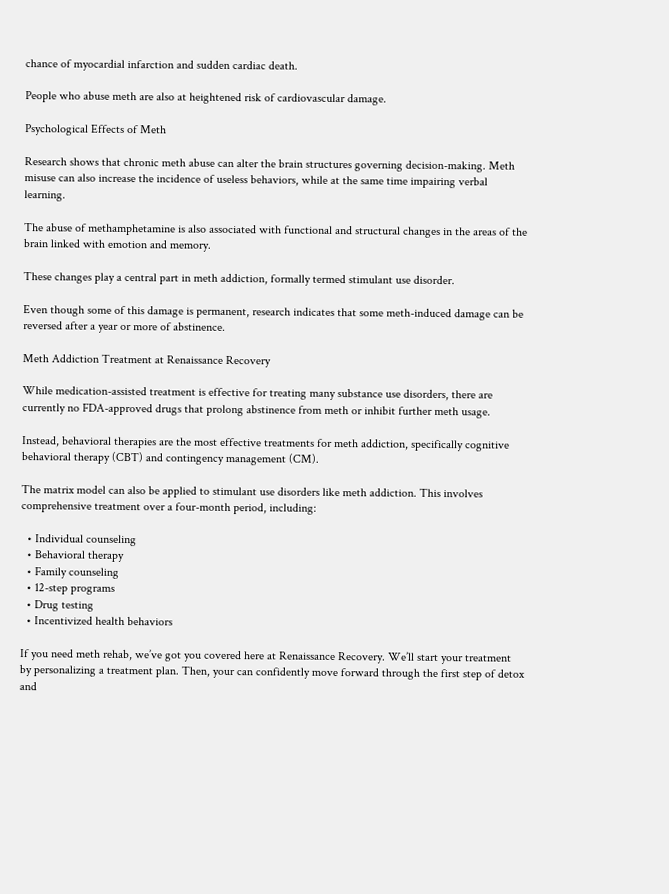chance of myocardial infarction and sudden cardiac death.

People who abuse meth are also at heightened risk of cardiovascular damage.

Psychological Effects of Meth

Research shows that chronic meth abuse can alter the brain structures governing decision-making. Meth misuse can also increase the incidence of useless behaviors, while at the same time impairing verbal learning.

The abuse of methamphetamine is also associated with functional and structural changes in the areas of the brain linked with emotion and memory.

These changes play a central part in meth addiction, formally termed stimulant use disorder.

Even though some of this damage is permanent, research indicates that some meth-induced damage can be reversed after a year or more of abstinence.

Meth Addiction Treatment at Renaissance Recovery

While medication-assisted treatment is effective for treating many substance use disorders, there are currently no FDA-approved drugs that prolong abstinence from meth or inhibit further meth usage.

Instead, behavioral therapies are the most effective treatments for meth addiction, specifically cognitive behavioral therapy (CBT) and contingency management (CM).

The matrix model can also be applied to stimulant use disorders like meth addiction. This involves comprehensive treatment over a four-month period, including:

  • Individual counseling
  • Behavioral therapy
  • Family counseling
  • 12-step programs
  • Drug testing
  • Incentivized health behaviors

If you need meth rehab, we’ve got you covered here at Renaissance Recovery. We’ll start your treatment by personalizing a treatment plan. Then, your can confidently move forward through the first step of detox and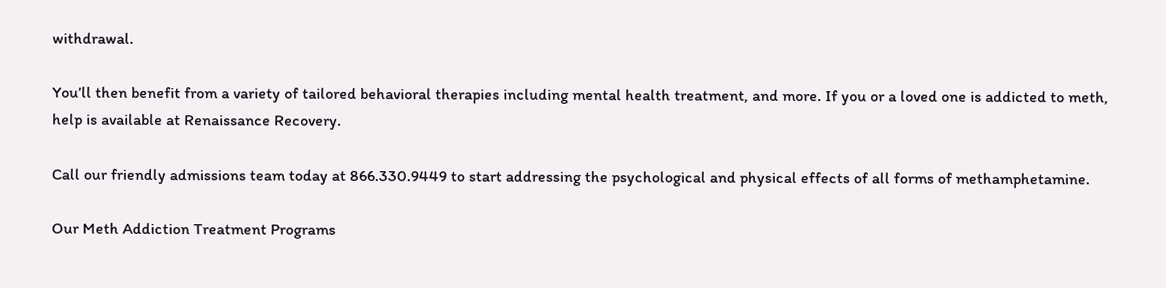withdrawal.

You’ll then benefit from a variety of tailored behavioral therapies including mental health treatment, and more. If you or a loved one is addicted to meth, help is available at Renaissance Recovery.

Call our friendly admissions team today at 866.330.9449 to start addressing the psychological and physical effects of all forms of methamphetamine.

Our Meth Addiction Treatment Programs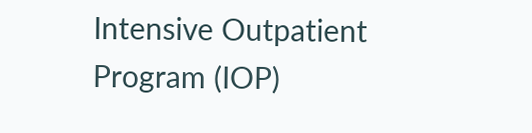Intensive Outpatient Program (IOP)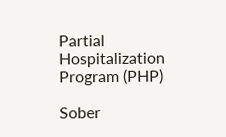Partial Hospitalization Program (PHP)

Sober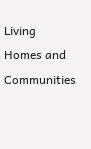Living Homes and Communities